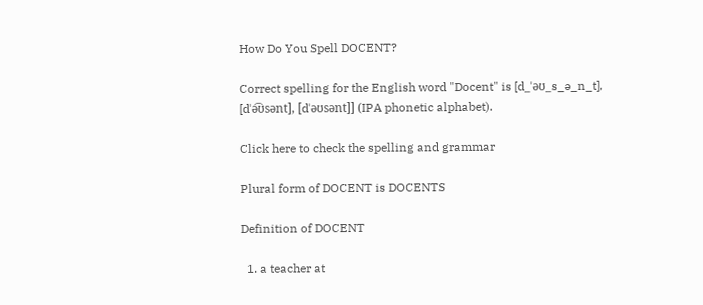How Do You Spell DOCENT?

Correct spelling for the English word "Docent" is [d_ˈəʊ_s_ə_n_t], [dˈə͡ʊsənt], [dˈəʊsənt]] (IPA phonetic alphabet).

Click here to check the spelling and grammar

Plural form of DOCENT is DOCENTS

Definition of DOCENT

  1. a teacher at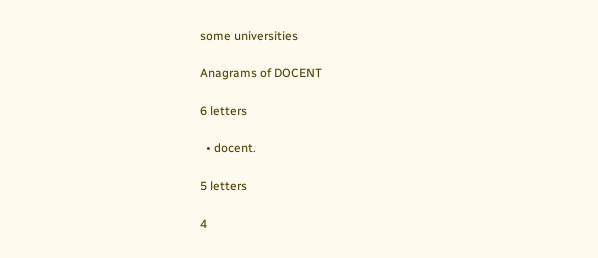some universities

Anagrams of DOCENT

6 letters

  • docent.

5 letters

4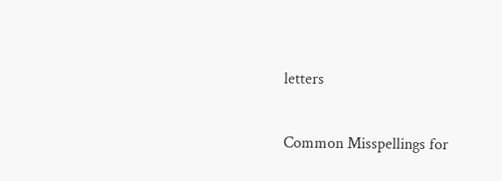letters

Common Misspellings for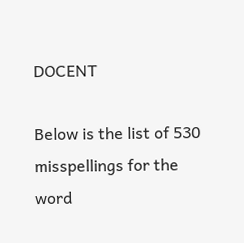DOCENT

Below is the list of 530 misspellings for the word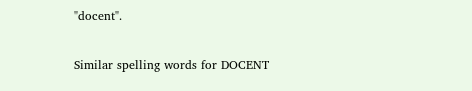"docent".

Similar spelling words for DOCENT